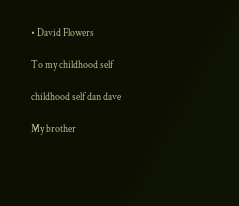• David Flowers

To my childhood self

childhood self dan dave

My brother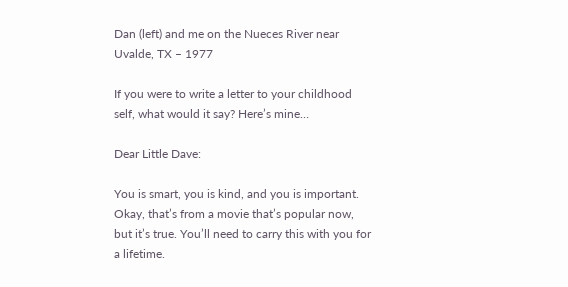Dan (left) and me on the Nueces River near Uvalde, TX – 1977

If you were to write a letter to your childhood self, what would it say? Here’s mine…

Dear Little Dave:

You is smart, you is kind, and you is important. Okay, that’s from a movie that’s popular now, but it’s true. You’ll need to carry this with you for a lifetime.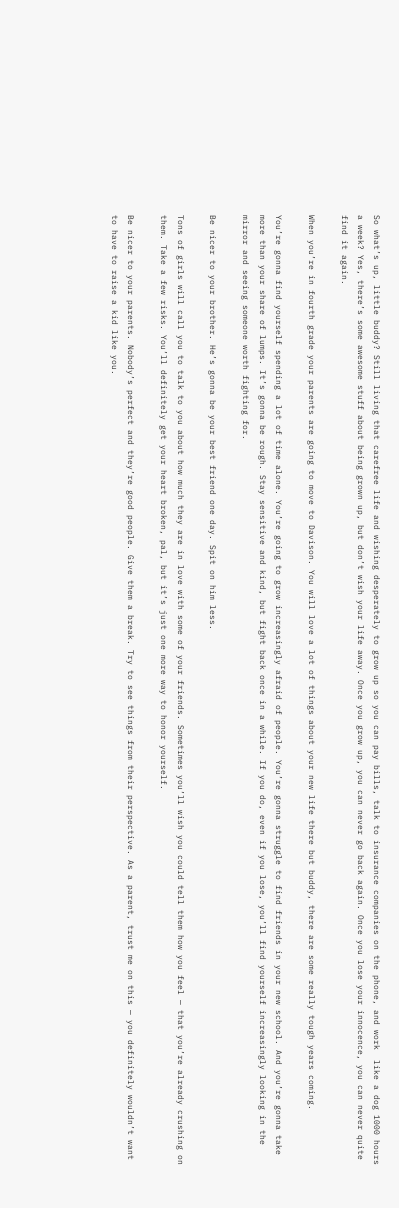So what’s up, little buddy? Still living that carefree life and wishing desperately to grow up so you can pay bills, talk to insurance companies on the phone, and work  like a dog 1000 hours a week? Yes, there’s some awesome stuff about being grown up, but don’t wish your life away. Once you grow up, you can never go back again. Once you lose your innocence, you can never quite find it again.

When you’re in fourth grade your parents are going to move to Davison. You will love a lot of things about your new life there but buddy, there are some really tough years coming.

You’re gonna find yourself spending a lot of time alone. You’re going to grow increasingly afraid of people. You’re gonna struggle to find friends in your new school. And you’re gonna take more than your share of lumps. It’s gonna be rough. Stay sensitive and kind, but fight back once in a while. If you do, even if you lose, you’ll find yourself increasingly looking in the mirror and seeing someone worth fighting for.

Be nicer to your brother. He’s gonna be your best friend one day. Spit on him less.

Tons of girls will call you to talk to you about how much they are in love with some of your friends. Sometimes you’ll wish you could tell them how you feel — that you’re already crushing on them. Take a few risks. You’ll definitely get your heart broken, pal, but it’s just one more way to honor yourself.

Be nicer to your parents. Nobody’s perfect and they’re good people. Give them a break. Try to see things from their perspective. As a parent, trust me on this — you definitely wouldn’t want to have to raise a kid like you.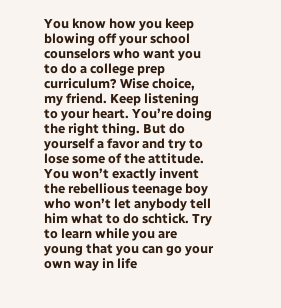You know how you keep blowing off your school counselors who want you to do a college prep curriculum? Wise choice, my friend. Keep listening to your heart. You’re doing the right thing. But do yourself a favor and try to lose some of the attitude. You won’t exactly invent the rebellious teenage boy who won’t let anybody tell him what to do schtick. Try to learn while you are young that you can go your own way in life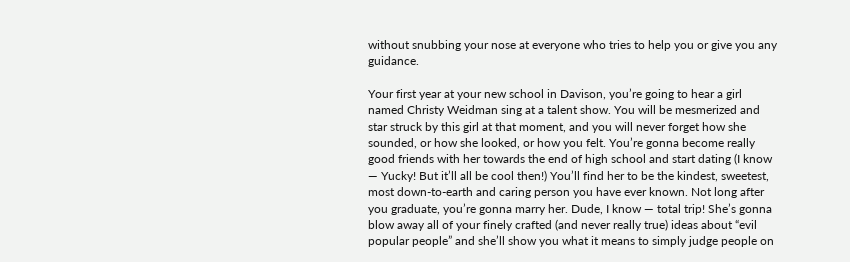without snubbing your nose at everyone who tries to help you or give you any guidance.

Your first year at your new school in Davison, you’re going to hear a girl named Christy Weidman sing at a talent show. You will be mesmerized and star struck by this girl at that moment, and you will never forget how she sounded, or how she looked, or how you felt. You’re gonna become really good friends with her towards the end of high school and start dating (I know — Yucky! But it’ll all be cool then!) You’ll find her to be the kindest, sweetest, most down-to-earth and caring person you have ever known. Not long after you graduate, you’re gonna marry her. Dude, I know — total trip! She’s gonna blow away all of your finely crafted (and never really true) ideas about “evil popular people” and she’ll show you what it means to simply judge people on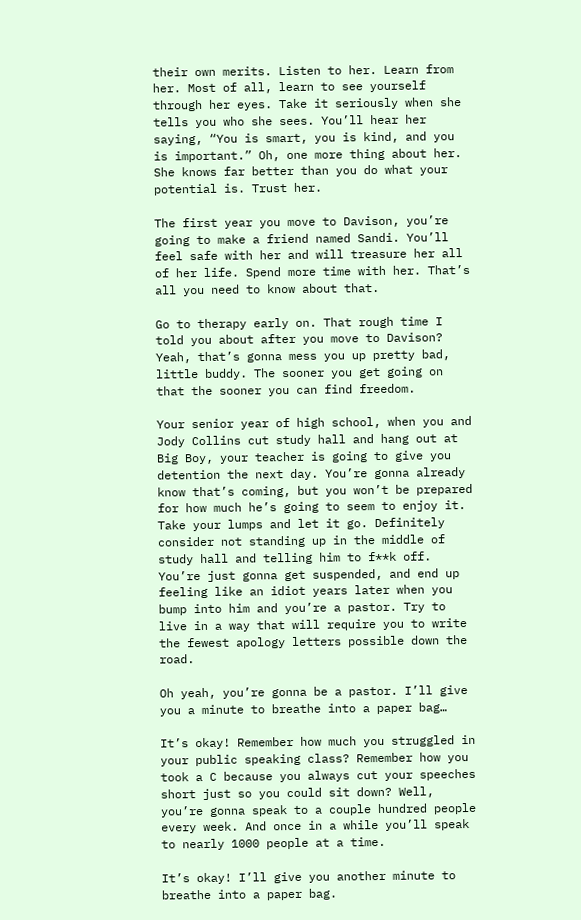their own merits. Listen to her. Learn from her. Most of all, learn to see yourself through her eyes. Take it seriously when she tells you who she sees. You’ll hear her saying, “You is smart, you is kind, and you is important.” Oh, one more thing about her. She knows far better than you do what your potential is. Trust her.

The first year you move to Davison, you’re going to make a friend named Sandi. You’ll feel safe with her and will treasure her all of her life. Spend more time with her. That’s all you need to know about that.

Go to therapy early on. That rough time I told you about after you move to Davison? Yeah, that’s gonna mess you up pretty bad, little buddy. The sooner you get going on that the sooner you can find freedom.

Your senior year of high school, when you and Jody Collins cut study hall and hang out at Big Boy, your teacher is going to give you detention the next day. You’re gonna already know that’s coming, but you won’t be prepared for how much he’s going to seem to enjoy it. Take your lumps and let it go. Definitely consider not standing up in the middle of study hall and telling him to f**k off. You’re just gonna get suspended, and end up feeling like an idiot years later when you bump into him and you’re a pastor. Try to live in a way that will require you to write the fewest apology letters possible down the road.

Oh yeah, you’re gonna be a pastor. I’ll give you a minute to breathe into a paper bag…

It’s okay! Remember how much you struggled in your public speaking class? Remember how you took a C because you always cut your speeches short just so you could sit down? Well, you’re gonna speak to a couple hundred people every week. And once in a while you’ll speak to nearly 1000 people at a time.

It’s okay! I’ll give you another minute to breathe into a paper bag.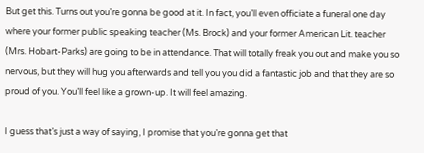But get this. Turns out you’re gonna be good at it. In fact, you’ll even officiate a funeral one day where your former public speaking teacher (Ms. Brock) and your former American Lit. teacher (Mrs. Hobart-Parks) are going to be in attendance. That will totally freak you out and make you so nervous, but they will hug you afterwards and tell you you did a fantastic job and that they are so proud of you. You’ll feel like a grown-up. It will feel amazing.

I guess that’s just a way of saying, I promise that you’re gonna get that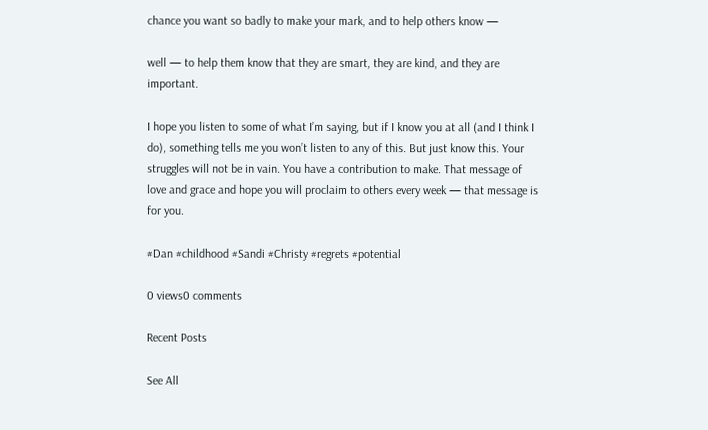chance you want so badly to make your mark, and to help others know —

well — to help them know that they are smart, they are kind, and they are important.

I hope you listen to some of what I’m saying, but if I know you at all (and I think I do), something tells me you won’t listen to any of this. But just know this. Your struggles will not be in vain. You have a contribution to make. That message of love and grace and hope you will proclaim to others every week — that message is for you.

#Dan #childhood #Sandi #Christy #regrets #potential

0 views0 comments

Recent Posts

See All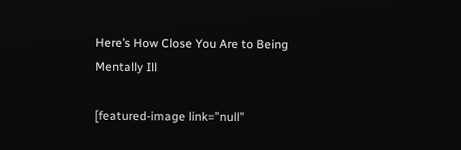Here’s How Close You Are to Being Mentally Ill

[featured-image link=”null”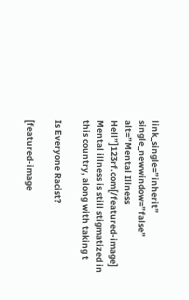link_single=”inherit” single_newwindow=”false” alt=”Mental Illness Hell”]123rf.com[/featured-image] Mental illness is still stigmatized in this country, along with taking t

Is Everyone Racist?

[featured-image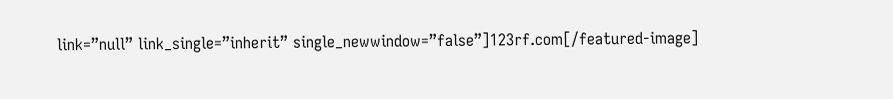link=”null” link_single=”inherit” single_newwindow=”false”]123rf.com[/featured-image]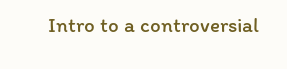Intro to a controversial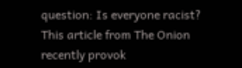question: Is everyone racist? This article from The Onion recently provok